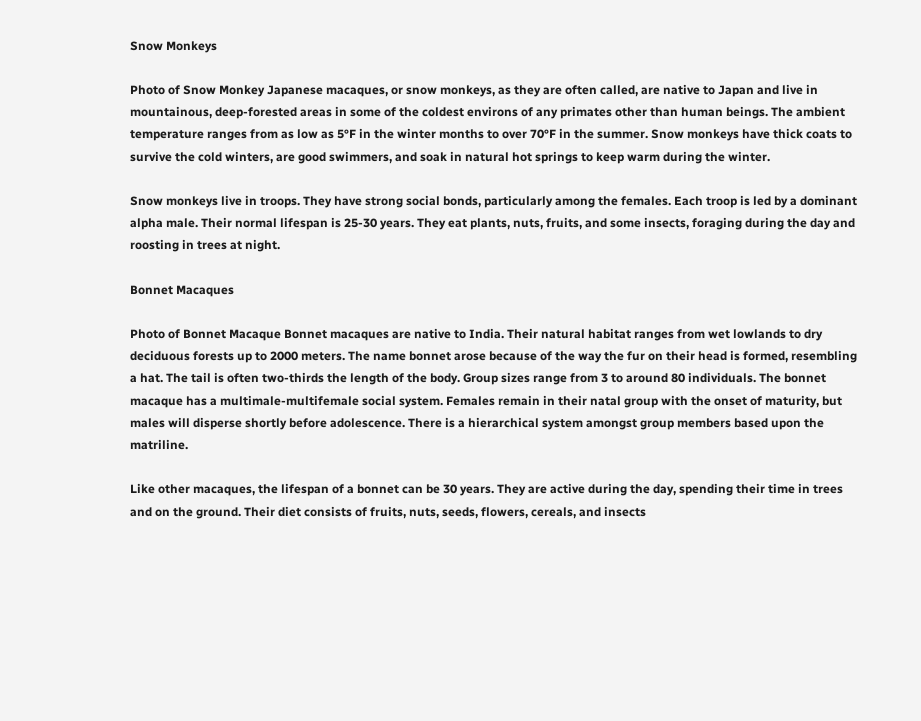Snow Monkeys

Photo of Snow Monkey Japanese macaques, or snow monkeys, as they are often called, are native to Japan and live in mountainous, deep-forested areas in some of the coldest environs of any primates other than human beings. The ambient temperature ranges from as low as 5°F in the winter months to over 70°F in the summer. Snow monkeys have thick coats to survive the cold winters, are good swimmers, and soak in natural hot springs to keep warm during the winter.

Snow monkeys live in troops. They have strong social bonds, particularly among the females. Each troop is led by a dominant alpha male. Their normal lifespan is 25-30 years. They eat plants, nuts, fruits, and some insects, foraging during the day and roosting in trees at night.

Bonnet Macaques

Photo of Bonnet Macaque Bonnet macaques are native to India. Their natural habitat ranges from wet lowlands to dry deciduous forests up to 2000 meters. The name bonnet arose because of the way the fur on their head is formed, resembling a hat. The tail is often two-thirds the length of the body. Group sizes range from 3 to around 80 individuals. The bonnet macaque has a multimale-multifemale social system. Females remain in their natal group with the onset of maturity, but males will disperse shortly before adolescence. There is a hierarchical system amongst group members based upon the matriline.

Like other macaques, the lifespan of a bonnet can be 30 years. They are active during the day, spending their time in trees and on the ground. Their diet consists of fruits, nuts, seeds, flowers, cereals, and insects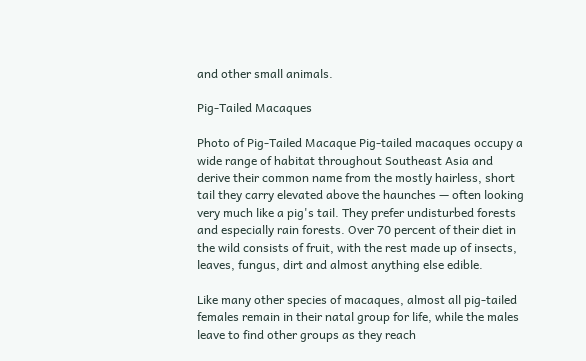and other small animals.

Pig-Tailed Macaques

Photo of Pig-Tailed Macaque Pig-tailed macaques occupy a wide range of habitat throughout Southeast Asia and derive their common name from the mostly hairless, short tail they carry elevated above the haunches — often looking very much like a pig's tail. They prefer undisturbed forests and especially rain forests. Over 70 percent of their diet in the wild consists of fruit, with the rest made up of insects, leaves, fungus, dirt and almost anything else edible.

Like many other species of macaques, almost all pig-tailed females remain in their natal group for life, while the males leave to find other groups as they reach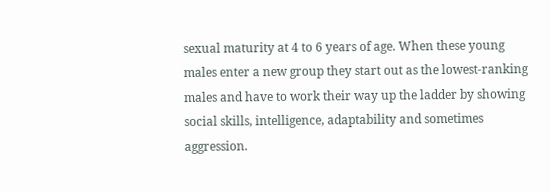sexual maturity at 4 to 6 years of age. When these young males enter a new group they start out as the lowest-ranking males and have to work their way up the ladder by showing social skills, intelligence, adaptability and sometimes aggression.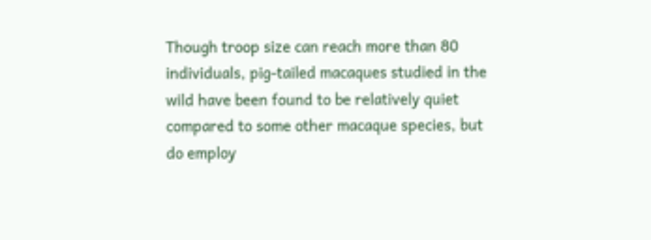Though troop size can reach more than 80 individuals, pig-tailed macaques studied in the wild have been found to be relatively quiet compared to some other macaque species, but do employ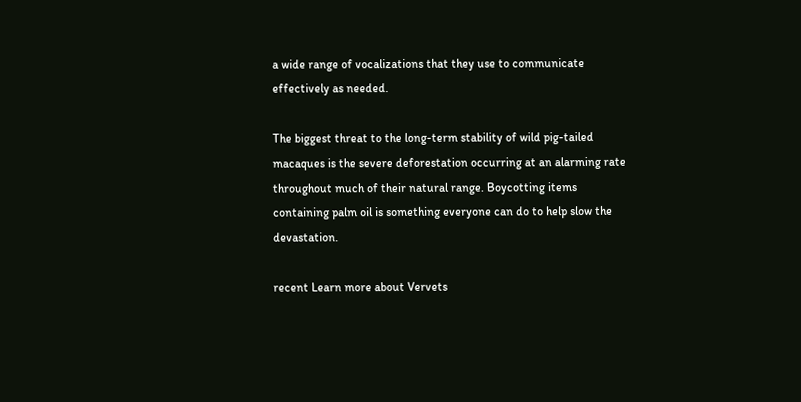a wide range of vocalizations that they use to communicate effectively as needed.

The biggest threat to the long-term stability of wild pig-tailed macaques is the severe deforestation occurring at an alarming rate throughout much of their natural range. Boycotting items containing palm oil is something everyone can do to help slow the devastation.

recent Learn more about Vervets